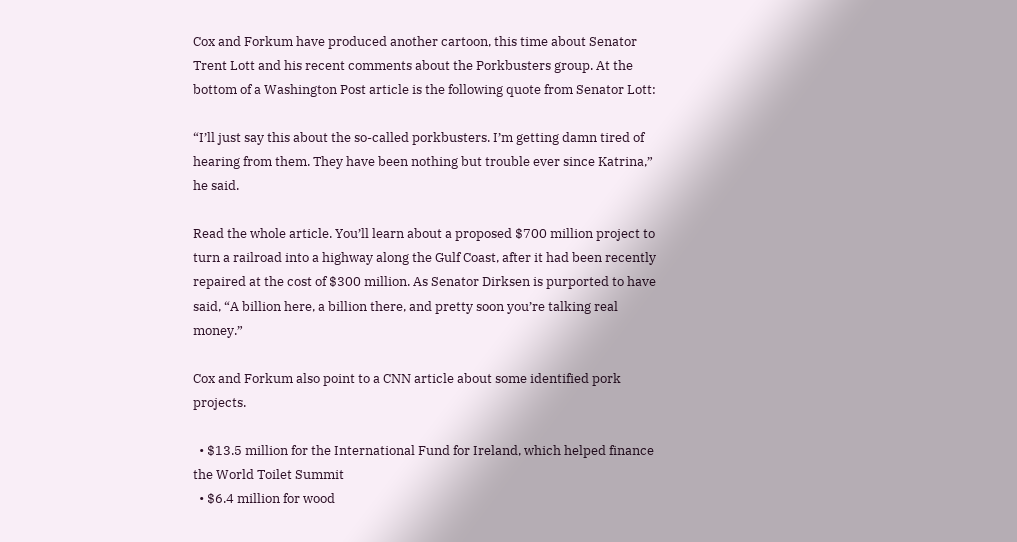Cox and Forkum have produced another cartoon, this time about Senator Trent Lott and his recent comments about the Porkbusters group. At the bottom of a Washington Post article is the following quote from Senator Lott:

“I’ll just say this about the so-called porkbusters. I’m getting damn tired of hearing from them. They have been nothing but trouble ever since Katrina,” he said.

Read the whole article. You’ll learn about a proposed $700 million project to turn a railroad into a highway along the Gulf Coast, after it had been recently repaired at the cost of $300 million. As Senator Dirksen is purported to have said, “A billion here, a billion there, and pretty soon you’re talking real money.”

Cox and Forkum also point to a CNN article about some identified pork projects.

  • $13.5 million for the International Fund for Ireland, which helped finance the World Toilet Summit
  • $6.4 million for wood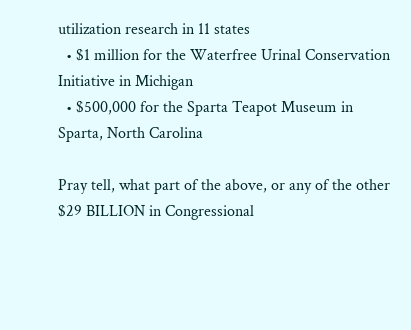utilization research in 11 states
  • $1 million for the Waterfree Urinal Conservation Initiative in Michigan
  • $500,000 for the Sparta Teapot Museum in Sparta, North Carolina

Pray tell, what part of the above, or any of the other $29 BILLION in Congressional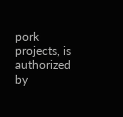pork projects, is authorized by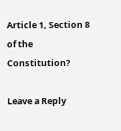Article 1, Section 8 of the Constitution?

Leave a Reply